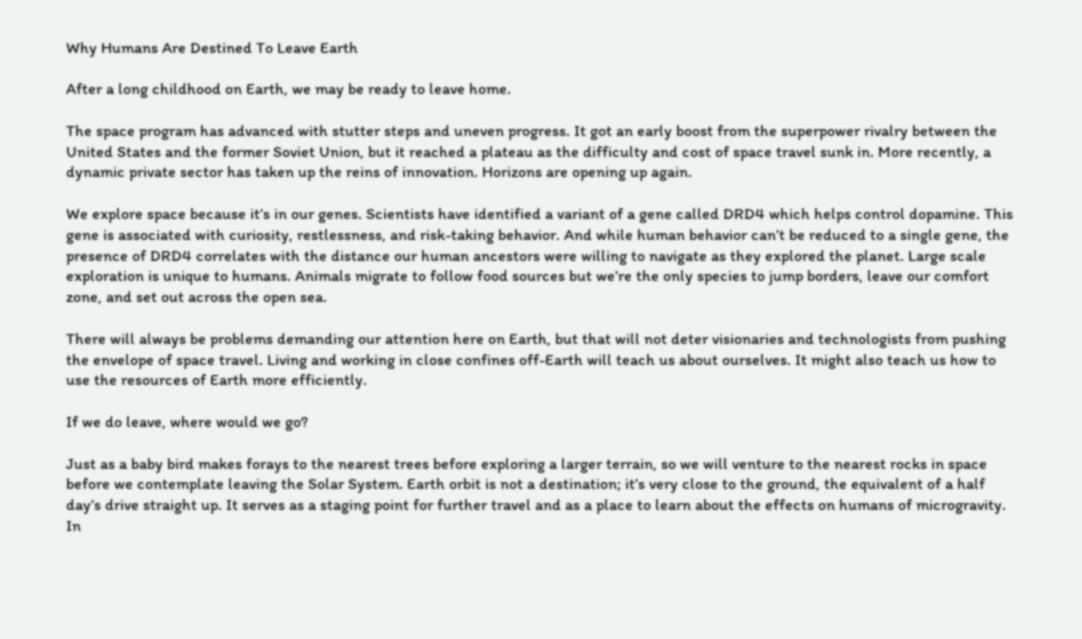Why Humans Are Destined To Leave Earth

After a long childhood on Earth, we may be ready to leave home.

The space program has advanced with stutter steps and uneven progress. It got an early boost from the superpower rivalry between the United States and the former Soviet Union, but it reached a plateau as the difficulty and cost of space travel sunk in. More recently, a dynamic private sector has taken up the reins of innovation. Horizons are opening up again.

We explore space because it’s in our genes. Scientists have identified a variant of a gene called DRD4 which helps control dopamine. This gene is associated with curiosity, restlessness, and risk-taking behavior. And while human behavior can’t be reduced to a single gene, the presence of DRD4 correlates with the distance our human ancestors were willing to navigate as they explored the planet. Large scale exploration is unique to humans. Animals migrate to follow food sources but we’re the only species to jump borders, leave our comfort zone, and set out across the open sea.

There will always be problems demanding our attention here on Earth, but that will not deter visionaries and technologists from pushing the envelope of space travel. Living and working in close confines off-Earth will teach us about ourselves. It might also teach us how to use the resources of Earth more efficiently.

If we do leave, where would we go?

Just as a baby bird makes forays to the nearest trees before exploring a larger terrain, so we will venture to the nearest rocks in space before we contemplate leaving the Solar System. Earth orbit is not a destination; it’s very close to the ground, the equivalent of a half day’s drive straight up. It serves as a staging point for further travel and as a place to learn about the effects on humans of microgravity. In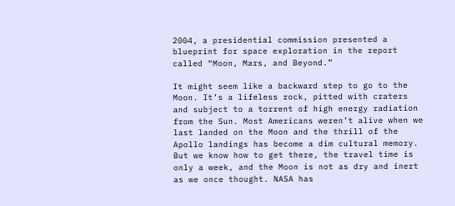2004, a presidential commission presented a blueprint for space exploration in the report called “Moon, Mars, and Beyond.”

It might seem like a backward step to go to the Moon. It’s a lifeless rock, pitted with craters and subject to a torrent of high energy radiation from the Sun. Most Americans weren’t alive when we last landed on the Moon and the thrill of the Apollo landings has become a dim cultural memory. But we know how to get there, the travel time is only a week, and the Moon is not as dry and inert as we once thought. NASA has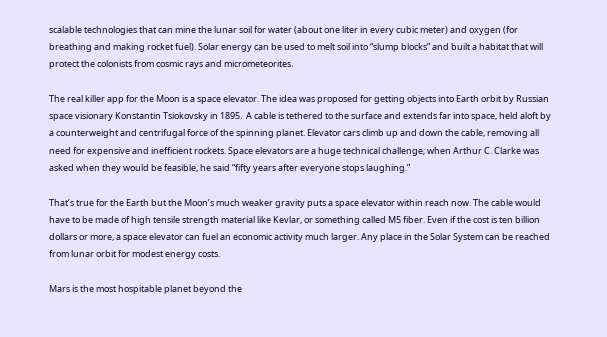scalable technologies that can mine the lunar soil for water (about one liter in every cubic meter) and oxygen (for breathing and making rocket fuel). Solar energy can be used to melt soil into “slump blocks” and built a habitat that will protect the colonists from cosmic rays and micrometeorites.

The real killer app for the Moon is a space elevator. The idea was proposed for getting objects into Earth orbit by Russian space visionary Konstantin Tsiokovsky in 1895.  A cable is tethered to the surface and extends far into space, held aloft by a counterweight and centrifugal force of the spinning planet. Elevator cars climb up and down the cable, removing all need for expensive and inefficient rockets. Space elevators are a huge technical challenge; when Arthur C. Clarke was asked when they would be feasible, he said “fifty years after everyone stops laughing.”

That’s true for the Earth but the Moon’s much weaker gravity puts a space elevator within reach now. The cable would have to be made of high tensile strength material like Kevlar, or something called M5 fiber. Even if the cost is ten billion dollars or more, a space elevator can fuel an economic activity much larger. Any place in the Solar System can be reached from lunar orbit for modest energy costs.

Mars is the most hospitable planet beyond the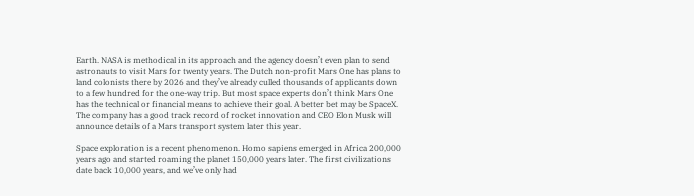Earth. NASA is methodical in its approach and the agency doesn’t even plan to send astronauts to visit Mars for twenty years. The Dutch non-profit Mars One has plans to land colonists there by 2026 and they’ve already culled thousands of applicants down to a few hundred for the one-way trip. But most space experts don’t think Mars One has the technical or financial means to achieve their goal. A better bet may be SpaceX. The company has a good track record of rocket innovation and CEO Elon Musk will announce details of a Mars transport system later this year.

Space exploration is a recent phenomenon. Homo sapiens emerged in Africa 200,000 years ago and started roaming the planet 150,000 years later. The first civilizations date back 10,000 years, and we’ve only had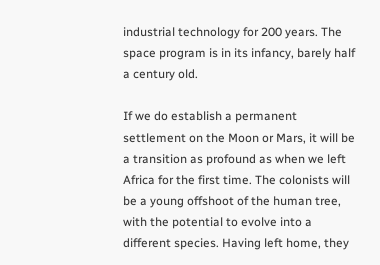industrial technology for 200 years. The space program is in its infancy, barely half a century old.

If we do establish a permanent settlement on the Moon or Mars, it will be a transition as profound as when we left Africa for the first time. The colonists will be a young offshoot of the human tree, with the potential to evolve into a different species. Having left home, they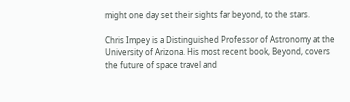might one day set their sights far beyond, to the stars.

Chris Impey is a Distinguished Professor of Astronomy at the University of Arizona. His most recent book, Beyond, covers the future of space travel and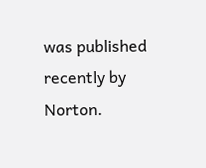was published recently by Norton.